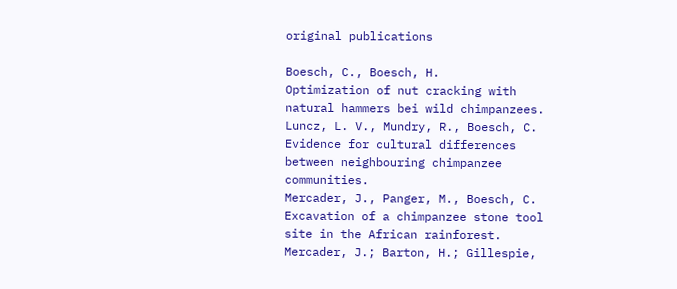original publications

Boesch, C., Boesch, H.
Optimization of nut cracking with natural hammers bei wild chimpanzees.
Luncz, L. V., Mundry, R., Boesch, C.
Evidence for cultural differences between neighbouring chimpanzee communities.
Mercader, J., Panger, M., Boesch, C.
Excavation of a chimpanzee stone tool site in the African rainforest.
Mercader, J.; Barton, H.; Gillespie,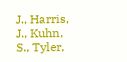J., Harris, J., Kuhn, S., Tyler,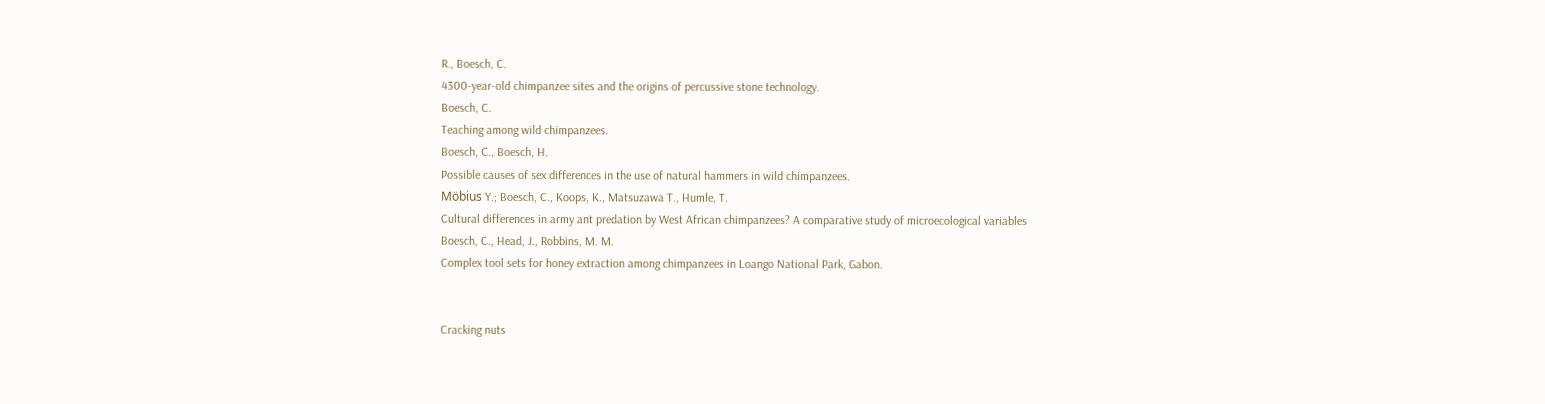R., Boesch, C.
4300-year-old chimpanzee sites and the origins of percussive stone technology.
Boesch, C.
Teaching among wild chimpanzees.
Boesch, C., Boesch, H.
Possible causes of sex differences in the use of natural hammers in wild chimpanzees.
Möbius Y.; Boesch, C., Koops, K., Matsuzawa T., Humle, T.
Cultural differences in army ant predation by West African chimpanzees? A comparative study of microecological variables
Boesch, C., Head, J., Robbins, M. M.
Complex tool sets for honey extraction among chimpanzees in Loango National Park, Gabon.


Cracking nuts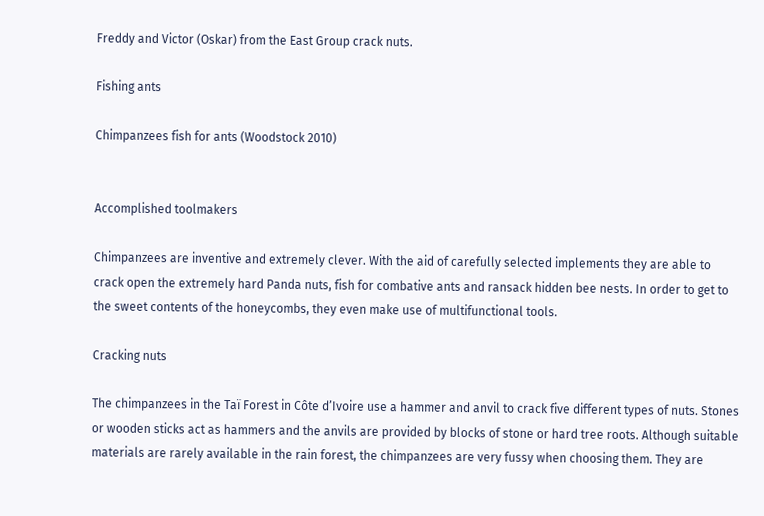Freddy and Victor (Oskar) from the East Group crack nuts.

Fishing ants

Chimpanzees fish for ants (Woodstock 2010)


Accomplished toolmakers

Chimpanzees are inventive and extremely clever. With the aid of carefully selected implements they are able to crack open the extremely hard Panda nuts, fish for combative ants and ransack hidden bee nests. In order to get to the sweet contents of the honeycombs, they even make use of multifunctional tools.

Cracking nuts

The chimpanzees in the Taï Forest in Côte d’Ivoire use a hammer and anvil to crack five different types of nuts. Stones or wooden sticks act as hammers and the anvils are provided by blocks of stone or hard tree roots. Although suitable materials are rarely available in the rain forest, the chimpanzees are very fussy when choosing them. They are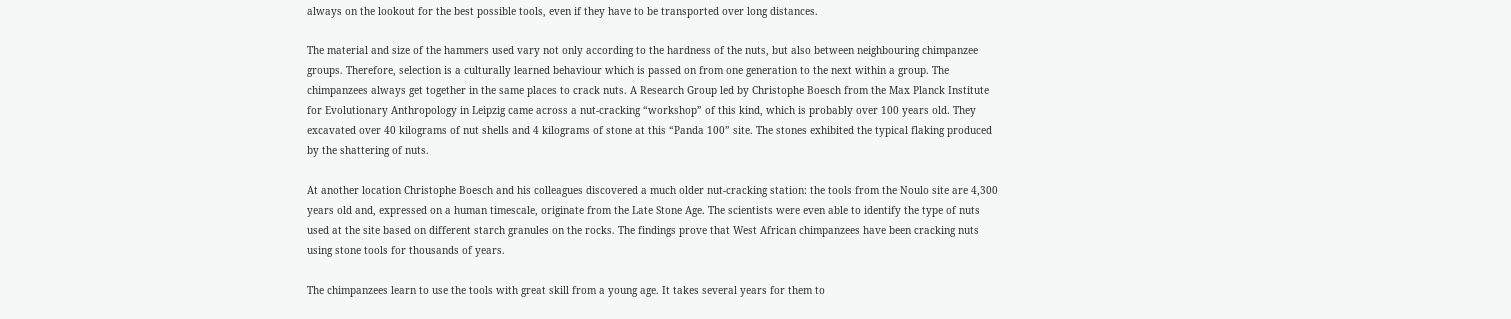always on the lookout for the best possible tools, even if they have to be transported over long distances.

The material and size of the hammers used vary not only according to the hardness of the nuts, but also between neighbouring chimpanzee groups. Therefore, selection is a culturally learned behaviour which is passed on from one generation to the next within a group. The chimpanzees always get together in the same places to crack nuts. A Research Group led by Christophe Boesch from the Max Planck Institute for Evolutionary Anthropology in Leipzig came across a nut-cracking “workshop” of this kind, which is probably over 100 years old. They excavated over 40 kilograms of nut shells and 4 kilograms of stone at this “Panda 100” site. The stones exhibited the typical flaking produced by the shattering of nuts.

At another location Christophe Boesch and his colleagues discovered a much older nut-cracking station: the tools from the Noulo site are 4,300 years old and, expressed on a human timescale, originate from the Late Stone Age. The scientists were even able to identify the type of nuts used at the site based on different starch granules on the rocks. The findings prove that West African chimpanzees have been cracking nuts using stone tools for thousands of years.

The chimpanzees learn to use the tools with great skill from a young age. It takes several years for them to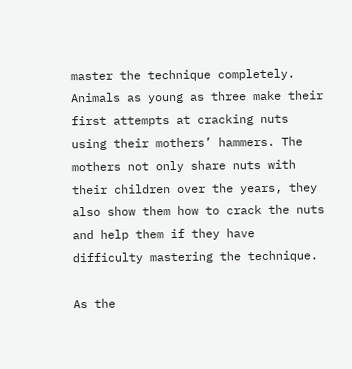master the technique completely. Animals as young as three make their first attempts at cracking nuts using their mothers’ hammers. The mothers not only share nuts with their children over the years, they also show them how to crack the nuts and help them if they have difficulty mastering the technique.

As the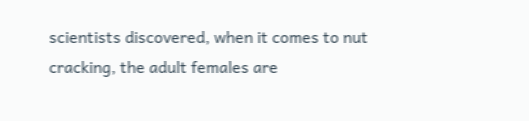scientists discovered, when it comes to nut cracking, the adult females are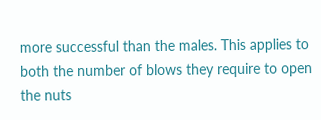more successful than the males. This applies to both the number of blows they require to open the nuts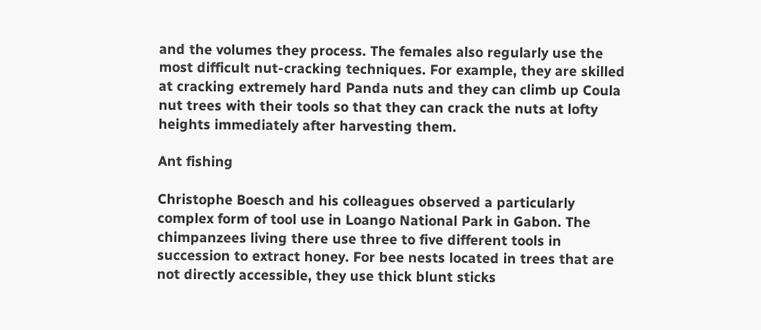and the volumes they process. The females also regularly use the most difficult nut-cracking techniques. For example, they are skilled at cracking extremely hard Panda nuts and they can climb up Coula nut trees with their tools so that they can crack the nuts at lofty heights immediately after harvesting them.

Ant fishing

Christophe Boesch and his colleagues observed a particularly complex form of tool use in Loango National Park in Gabon. The chimpanzees living there use three to five different tools in succession to extract honey. For bee nests located in trees that are not directly accessible, they use thick blunt sticks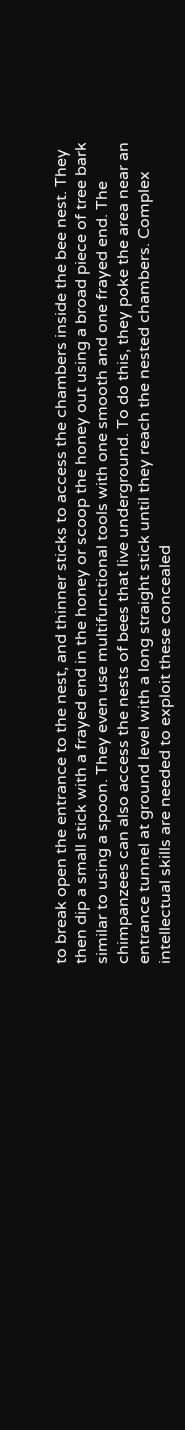to break open the entrance to the nest, and thinner sticks to access the chambers inside the bee nest. They then dip a small stick with a frayed end in the honey or scoop the honey out using a broad piece of tree bark similar to using a spoon. They even use multifunctional tools with one smooth and one frayed end. The chimpanzees can also access the nests of bees that live underground. To do this, they poke the area near an entrance tunnel at ground level with a long straight stick until they reach the nested chambers. Complex intellectual skills are needed to exploit these concealed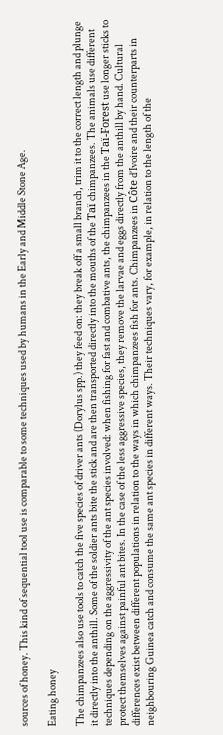sources of honey. This kind of sequential tool use is comparable to some techniques used by humans in the Early and Middle Stone Age.

Eating honey

The chimpanzees also use tools to catch the five species of driver ants (Dorylus spp.) they feed on: they break off a small branch, trim it to the correct length and plunge it directly into the anthill. Some of the soldier ants bite the stick and are then transported directly into the mouths of the Taï chimpanzees. The animals use different techniques depending on the aggressivity of the ant species involved: when fishing for fast and combative ants, the chimpanzees in the Taï-Forest use longer sticks to protect themselves against painful ant bites. In the case of the less aggressive species, they remove the larvae and eggs directly from the anthill by hand. Cultural differences exist between different populations in relation to the ways in which chimpanzees fish for ants. Chimpanzees in Côte d’Ivoire and their counterparts in neighbouring Guinea catch and consume the same ant species in different ways. Their techniques vary, for example, in relation to the length of the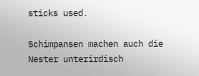sticks used.

Schimpansen machen auch die Nester unterirdisch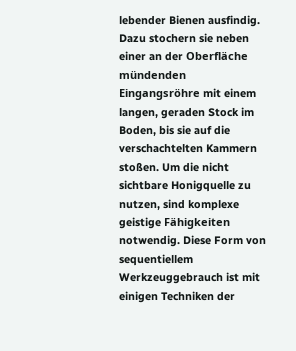lebender Bienen ausfindig. Dazu stochern sie neben einer an der Oberfläche mündenden Eingangsröhre mit einem langen, geraden Stock im Boden, bis sie auf die verschachtelten Kammern stoßen. Um die nicht sichtbare Honigquelle zu nutzen, sind komplexe geistige Fähigkeiten notwendig. Diese Form von sequentiellem Werkzeuggebrauch ist mit einigen Techniken der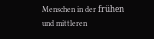Menschen in der frühen und mittleren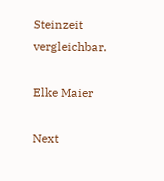Steinzeit vergleichbar.

Elke Maier

Next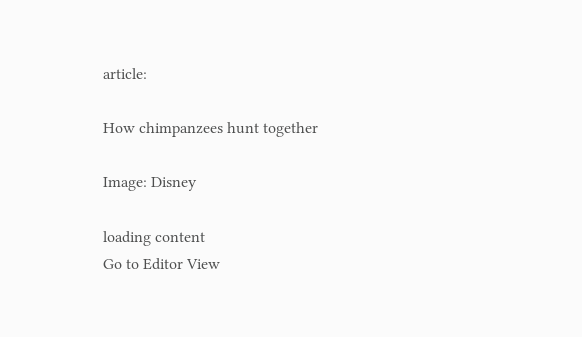article:

How chimpanzees hunt together

Image: Disney

loading content
Go to Editor View